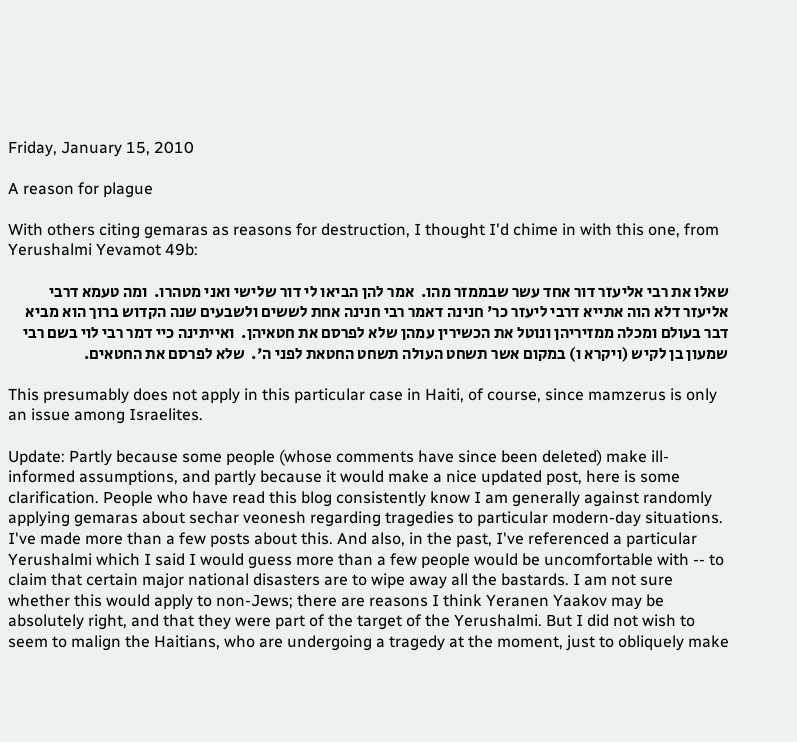Friday, January 15, 2010

A reason for plague

With others citing gemaras as reasons for destruction, I thought I'd chime in with this one, from Yerushalmi Yevamot 49b:

שאלו את רבי אליעזר דור אחד עשר שבממזר מהו.  אמר להן הביאו לי דור שלישי ואני מטהרו.  ומה טעמא דרבי אליעזר דלא הוה אתייא דרבי ליעזר כר' חנינה דאמר רבי חנינה אחת לששים ולשבעים שנה הקדוש ברוך הוא מביא דבר בעולם ומכלה ממזיריהן ונוטל את הכשירין עמהן שלא לפרסם את חטאיהן.  ואייתינה כיי דמר רבי לוי בשם רבי שמעון בן לקיש (ויקרא ו) במקום אשר תשחט העולה תשחט החטאת לפני ה'.  שלא לפרסם את החטאים.

This presumably does not apply in this particular case in Haiti, of course, since mamzerus is only an issue among Israelites.

Update: Partly because some people (whose comments have since been deleted) make ill-informed assumptions, and partly because it would make a nice updated post, here is some clarification. People who have read this blog consistently know I am generally against randomly applying gemaras about sechar veonesh regarding tragedies to particular modern-day situations. I've made more than a few posts about this. And also, in the past, I've referenced a particular Yerushalmi which I said I would guess more than a few people would be uncomfortable with -- to claim that certain major national disasters are to wipe away all the bastards. I am not sure whether this would apply to non-Jews; there are reasons I think Yeranen Yaakov may be absolutely right, and that they were part of the target of the Yerushalmi. But I did not wish to seem to malign the Haitians, who are undergoing a tragedy at the moment, just to obliquely make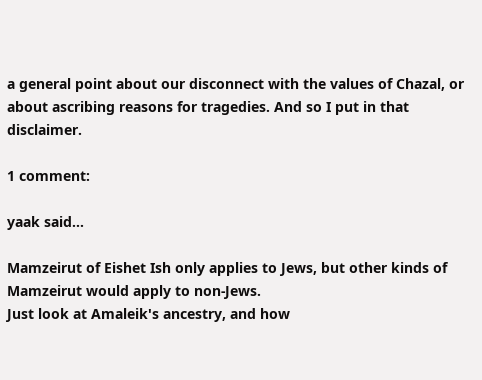a general point about our disconnect with the values of Chazal, or about ascribing reasons for tragedies. And so I put in that disclaimer.

1 comment:

yaak said...

Mamzeirut of Eishet Ish only applies to Jews, but other kinds of Mamzeirut would apply to non-Jews.
Just look at Amaleik's ancestry, and how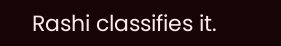Rashi classifies it.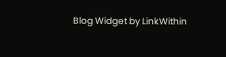Blog Widget by LinkWithin